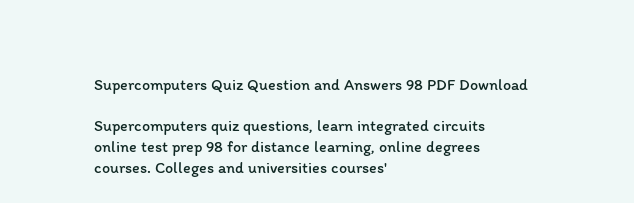Supercomputers Quiz Question and Answers 98 PDF Download

Supercomputers quiz questions, learn integrated circuits online test prep 98 for distance learning, online degrees courses. Colleges and universities courses'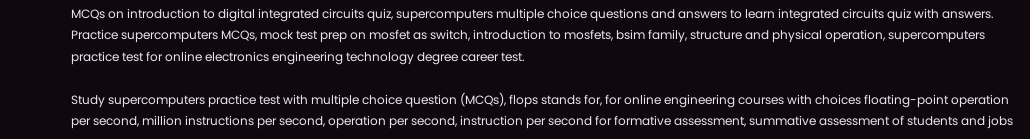MCQs on introduction to digital integrated circuits quiz, supercomputers multiple choice questions and answers to learn integrated circuits quiz with answers. Practice supercomputers MCQs, mock test prep on mosfet as switch, introduction to mosfets, bsim family, structure and physical operation, supercomputers practice test for online electronics engineering technology degree career test.

Study supercomputers practice test with multiple choice question (MCQs), flops stands for, for online engineering courses with choices floating-point operation per second, million instructions per second, operation per second, instruction per second for formative assessment, summative assessment of students and jobs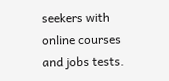seekers with online courses and jobs tests.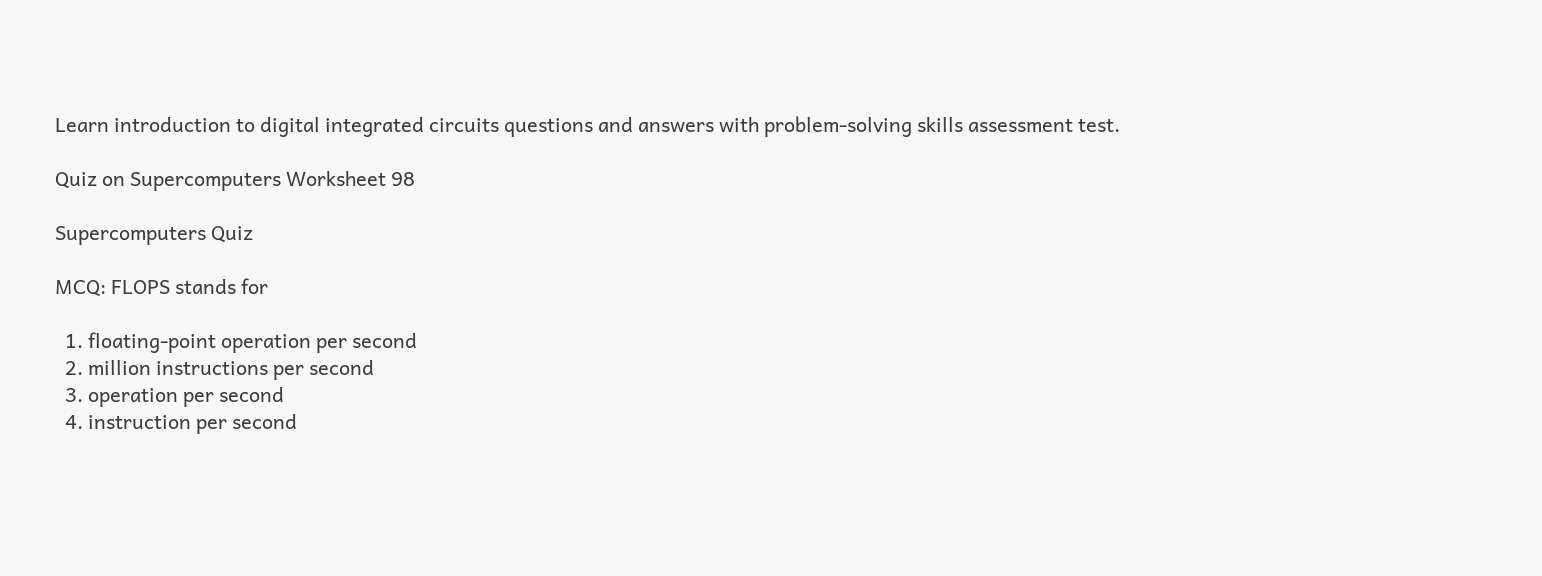Learn introduction to digital integrated circuits questions and answers with problem-solving skills assessment test.

Quiz on Supercomputers Worksheet 98

Supercomputers Quiz

MCQ: FLOPS stands for

  1. floating-point operation per second
  2. million instructions per second
  3. operation per second
  4. instruction per second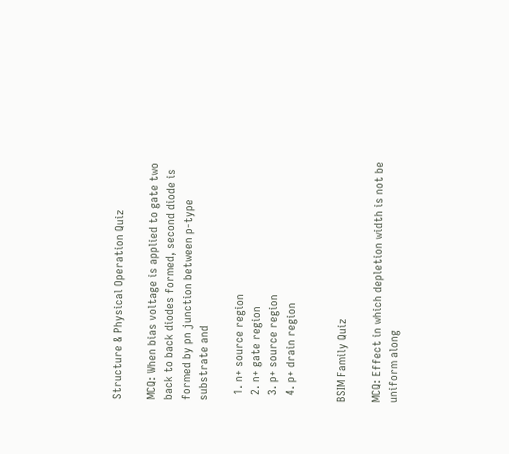Structure & Physical Operation Quiz

MCQ: When bias voltage is applied to gate two back to back diodes formed, second diode is formed by pn junction between p-type substrate and

  1. n+ source region
  2. n+ gate region
  3. p+ source region
  4. p+ drain region


BSIM Family Quiz

MCQ: Effect in which depletion width is not be uniform along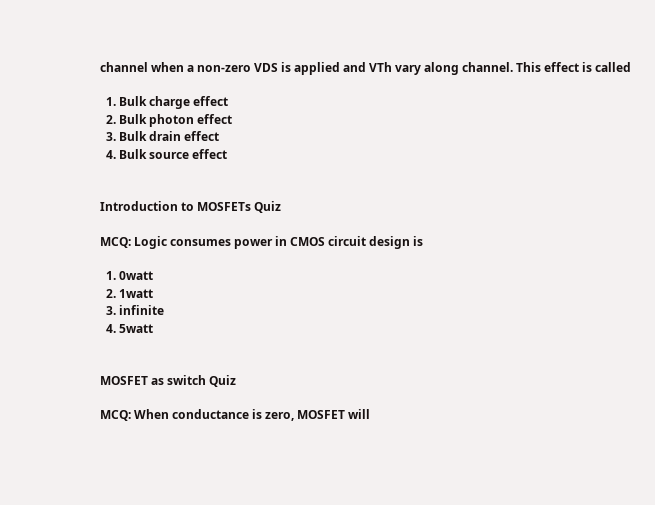channel when a non-zero VDS is applied and VTh vary along channel. This effect is called

  1. Bulk charge effect
  2. Bulk photon effect
  3. Bulk drain effect
  4. Bulk source effect


Introduction to MOSFETs Quiz

MCQ: Logic consumes power in CMOS circuit design is

  1. 0watt
  2. 1watt
  3. infinite
  4. 5watt


MOSFET as switch Quiz

MCQ: When conductance is zero, MOSFET will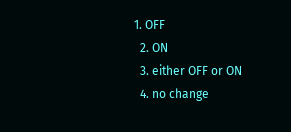1. OFF
  2. ON
  3. either OFF or ON
  4. no change